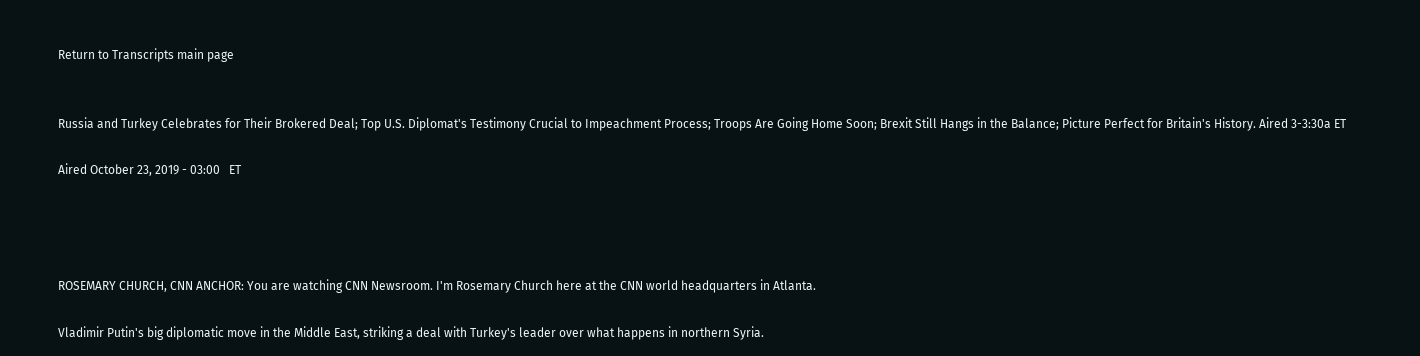Return to Transcripts main page


Russia and Turkey Celebrates for Their Brokered Deal; Top U.S. Diplomat's Testimony Crucial to Impeachment Process; Troops Are Going Home Soon; Brexit Still Hangs in the Balance; Picture Perfect for Britain's History. Aired 3-3:30a ET

Aired October 23, 2019 - 03:00   ET




ROSEMARY CHURCH, CNN ANCHOR: You are watching CNN Newsroom. I'm Rosemary Church here at the CNN world headquarters in Atlanta.

Vladimir Putin's big diplomatic move in the Middle East, striking a deal with Turkey's leader over what happens in northern Syria.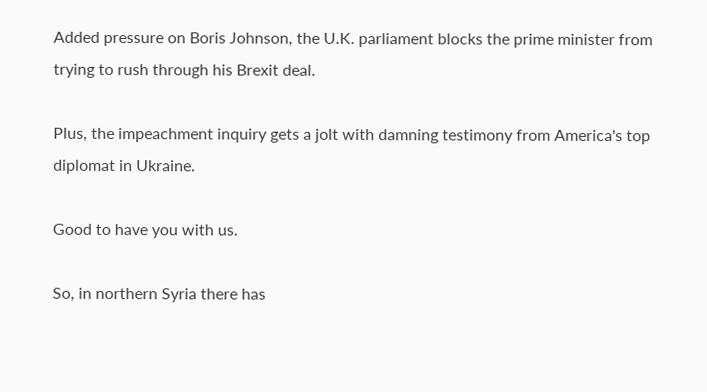Added pressure on Boris Johnson, the U.K. parliament blocks the prime minister from trying to rush through his Brexit deal.

Plus, the impeachment inquiry gets a jolt with damning testimony from America's top diplomat in Ukraine.

Good to have you with us.

So, in northern Syria there has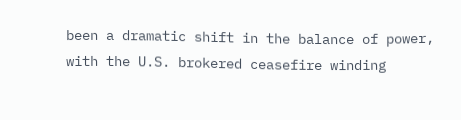been a dramatic shift in the balance of power, with the U.S. brokered ceasefire winding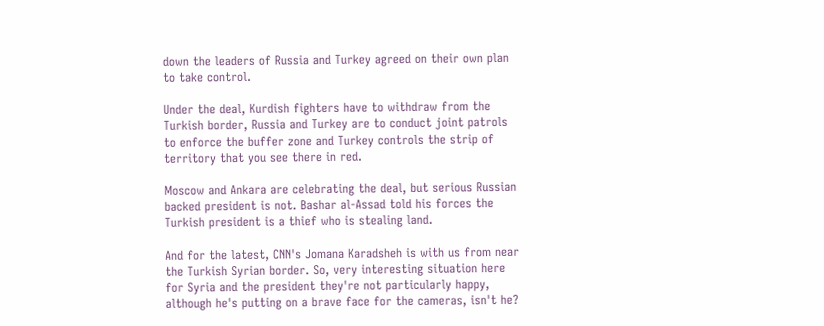down the leaders of Russia and Turkey agreed on their own plan to take control.

Under the deal, Kurdish fighters have to withdraw from the Turkish border, Russia and Turkey are to conduct joint patrols to enforce the buffer zone and Turkey controls the strip of territory that you see there in red.

Moscow and Ankara are celebrating the deal, but serious Russian backed president is not. Bashar al-Assad told his forces the Turkish president is a thief who is stealing land.

And for the latest, CNN's Jomana Karadsheh is with us from near the Turkish Syrian border. So, very interesting situation here for Syria and the president they're not particularly happy, although he's putting on a brave face for the cameras, isn't he?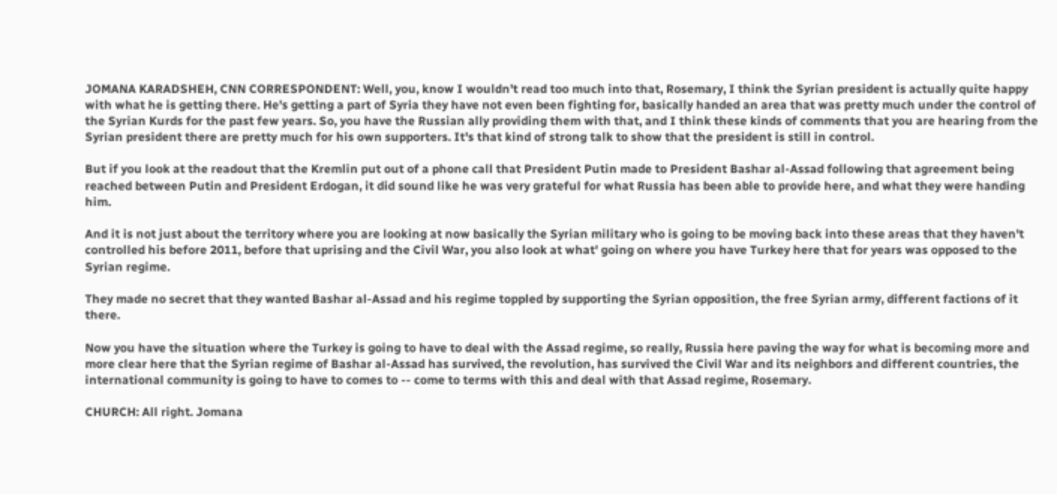JOMANA KARADSHEH, CNN CORRESPONDENT: Well, you, know I wouldn't read too much into that, Rosemary, I think the Syrian president is actually quite happy with what he is getting there. He's getting a part of Syria they have not even been fighting for, basically handed an area that was pretty much under the control of the Syrian Kurds for the past few years. So, you have the Russian ally providing them with that, and I think these kinds of comments that you are hearing from the Syrian president there are pretty much for his own supporters. It's that kind of strong talk to show that the president is still in control.

But if you look at the readout that the Kremlin put out of a phone call that President Putin made to President Bashar al-Assad following that agreement being reached between Putin and President Erdogan, it did sound like he was very grateful for what Russia has been able to provide here, and what they were handing him.

And it is not just about the territory where you are looking at now basically the Syrian military who is going to be moving back into these areas that they haven't controlled his before 2011, before that uprising and the Civil War, you also look at what' going on where you have Turkey here that for years was opposed to the Syrian regime.

They made no secret that they wanted Bashar al-Assad and his regime toppled by supporting the Syrian opposition, the free Syrian army, different factions of it there.

Now you have the situation where the Turkey is going to have to deal with the Assad regime, so really, Russia here paving the way for what is becoming more and more clear here that the Syrian regime of Bashar al-Assad has survived, the revolution, has survived the Civil War and its neighbors and different countries, the international community is going to have to comes to -- come to terms with this and deal with that Assad regime, Rosemary.

CHURCH: All right. Jomana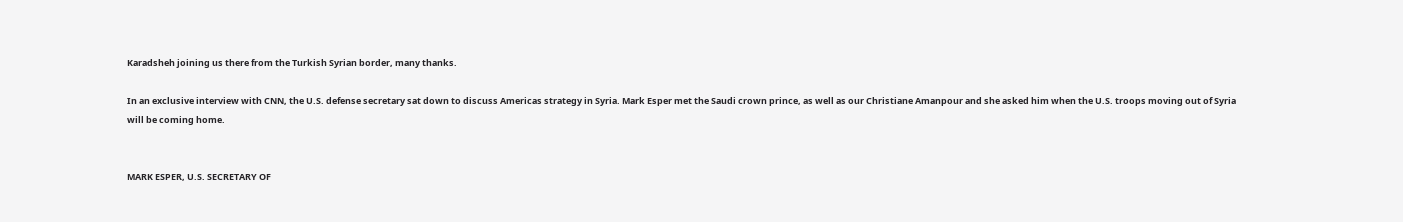Karadsheh joining us there from the Turkish Syrian border, many thanks.

In an exclusive interview with CNN, the U.S. defense secretary sat down to discuss Americas strategy in Syria. Mark Esper met the Saudi crown prince, as well as our Christiane Amanpour and she asked him when the U.S. troops moving out of Syria will be coming home.


MARK ESPER, U.S. SECRETARY OF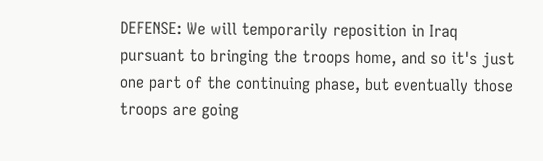DEFENSE: We will temporarily reposition in Iraq pursuant to bringing the troops home, and so it's just one part of the continuing phase, but eventually those troops are going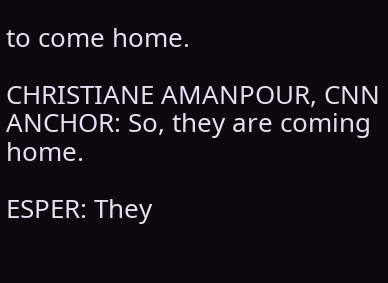to come home.

CHRISTIANE AMANPOUR, CNN ANCHOR: So, they are coming home.

ESPER: They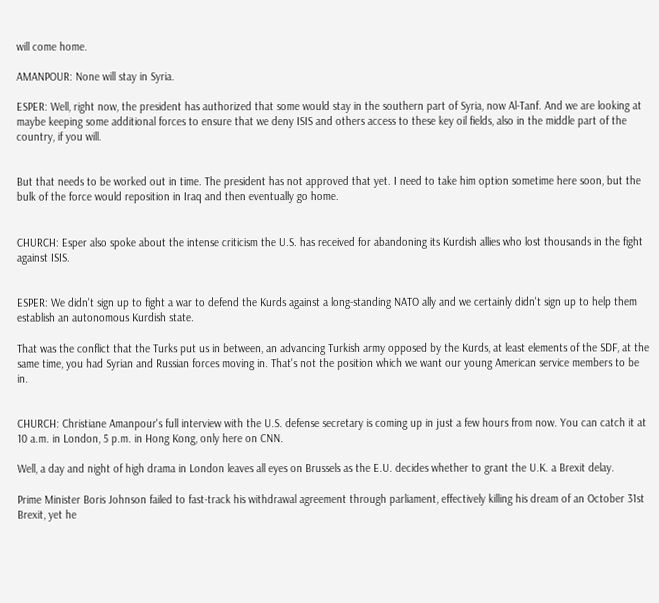will come home.

AMANPOUR: None will stay in Syria.

ESPER: Well, right now, the president has authorized that some would stay in the southern part of Syria, now Al-Tanf. And we are looking at maybe keeping some additional forces to ensure that we deny ISIS and others access to these key oil fields, also in the middle part of the country, if you will.


But that needs to be worked out in time. The president has not approved that yet. I need to take him option sometime here soon, but the bulk of the force would reposition in Iraq and then eventually go home.


CHURCH: Esper also spoke about the intense criticism the U.S. has received for abandoning its Kurdish allies who lost thousands in the fight against ISIS.


ESPER: We didn't sign up to fight a war to defend the Kurds against a long-standing NATO ally and we certainly didn't sign up to help them establish an autonomous Kurdish state.

That was the conflict that the Turks put us in between, an advancing Turkish army opposed by the Kurds, at least elements of the SDF, at the same time, you had Syrian and Russian forces moving in. That's not the position which we want our young American service members to be in.


CHURCH: Christiane Amanpour's full interview with the U.S. defense secretary is coming up in just a few hours from now. You can catch it at 10 a.m. in London, 5 p.m. in Hong Kong, only here on CNN.

Well, a day and night of high drama in London leaves all eyes on Brussels as the E.U. decides whether to grant the U.K. a Brexit delay.

Prime Minister Boris Johnson failed to fast-track his withdrawal agreement through parliament, effectively killing his dream of an October 31st Brexit, yet he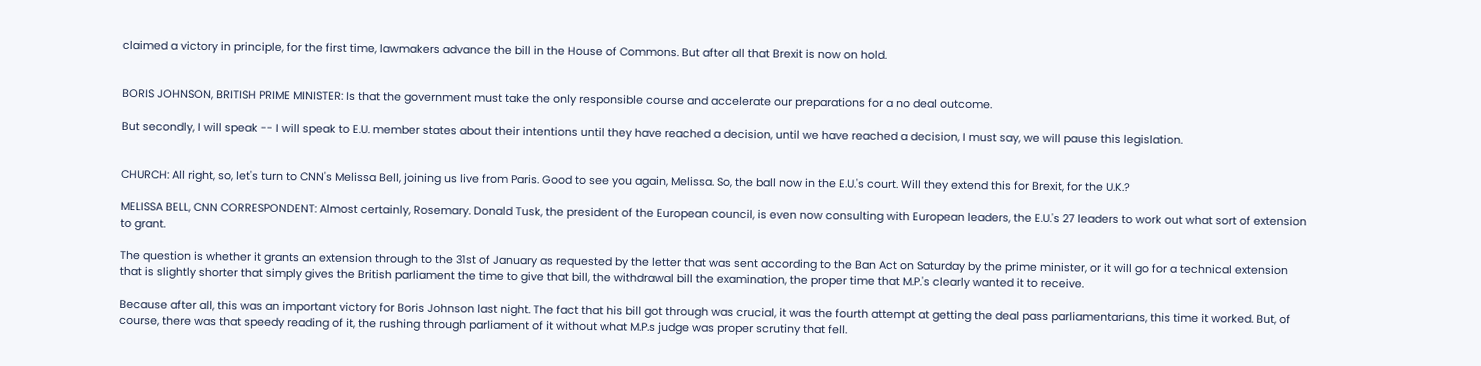claimed a victory in principle, for the first time, lawmakers advance the bill in the House of Commons. But after all that Brexit is now on hold.


BORIS JOHNSON, BRITISH PRIME MINISTER: Is that the government must take the only responsible course and accelerate our preparations for a no deal outcome.

But secondly, I will speak -- I will speak to E.U. member states about their intentions until they have reached a decision, until we have reached a decision, I must say, we will pause this legislation.


CHURCH: All right, so, let's turn to CNN's Melissa Bell, joining us live from Paris. Good to see you again, Melissa. So, the ball now in the E.U.'s court. Will they extend this for Brexit, for the U.K.?

MELISSA BELL, CNN CORRESPONDENT: Almost certainly, Rosemary. Donald Tusk, the president of the European council, is even now consulting with European leaders, the E.U.'s 27 leaders to work out what sort of extension to grant.

The question is whether it grants an extension through to the 31st of January as requested by the letter that was sent according to the Ban Act on Saturday by the prime minister, or it will go for a technical extension that is slightly shorter that simply gives the British parliament the time to give that bill, the withdrawal bill the examination, the proper time that M.P.'s clearly wanted it to receive.

Because after all, this was an important victory for Boris Johnson last night. The fact that his bill got through was crucial, it was the fourth attempt at getting the deal pass parliamentarians, this time it worked. But, of course, there was that speedy reading of it, the rushing through parliament of it without what M.P.s judge was proper scrutiny that fell.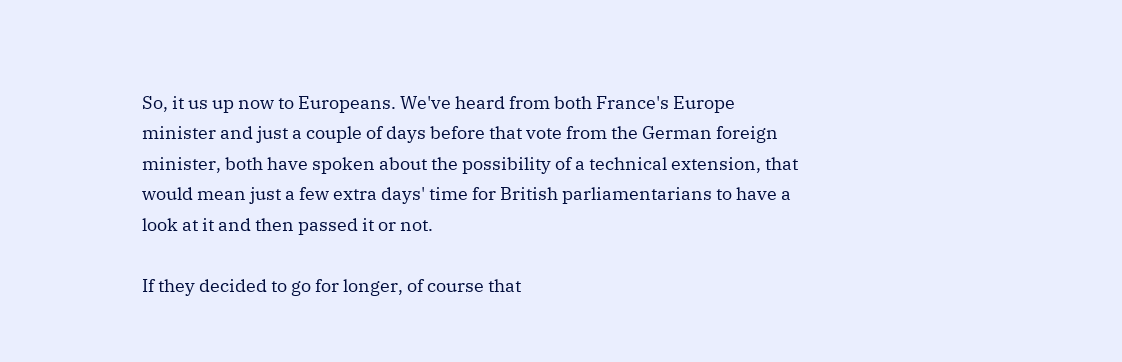So, it us up now to Europeans. We've heard from both France's Europe minister and just a couple of days before that vote from the German foreign minister, both have spoken about the possibility of a technical extension, that would mean just a few extra days' time for British parliamentarians to have a look at it and then passed it or not.

If they decided to go for longer, of course that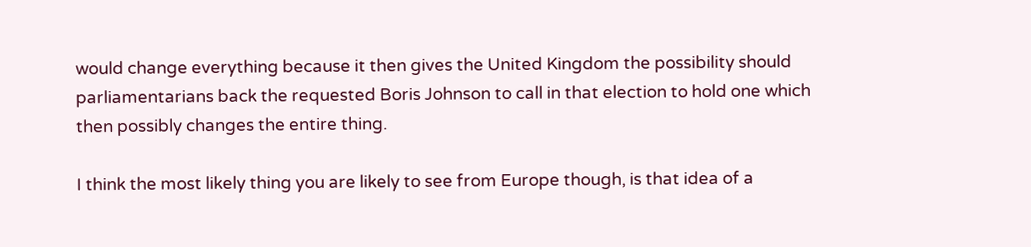would change everything because it then gives the United Kingdom the possibility should parliamentarians back the requested Boris Johnson to call in that election to hold one which then possibly changes the entire thing.

I think the most likely thing you are likely to see from Europe though, is that idea of a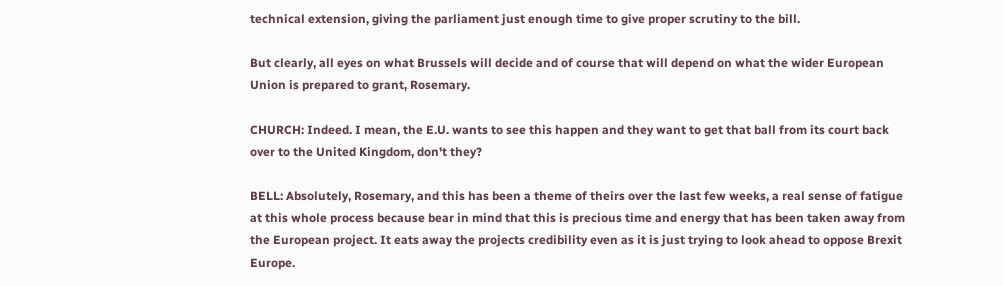technical extension, giving the parliament just enough time to give proper scrutiny to the bill.

But clearly, all eyes on what Brussels will decide and of course that will depend on what the wider European Union is prepared to grant, Rosemary.

CHURCH: Indeed. I mean, the E.U. wants to see this happen and they want to get that ball from its court back over to the United Kingdom, don't they?

BELL: Absolutely, Rosemary, and this has been a theme of theirs over the last few weeks, a real sense of fatigue at this whole process because bear in mind that this is precious time and energy that has been taken away from the European project. It eats away the projects credibility even as it is just trying to look ahead to oppose Brexit Europe.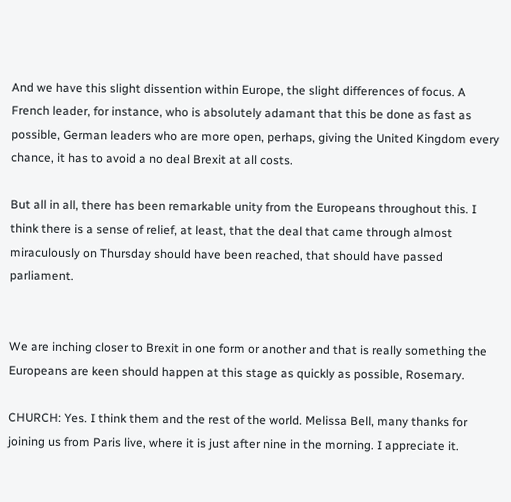And we have this slight dissention within Europe, the slight differences of focus. A French leader, for instance, who is absolutely adamant that this be done as fast as possible, German leaders who are more open, perhaps, giving the United Kingdom every chance, it has to avoid a no deal Brexit at all costs.

But all in all, there has been remarkable unity from the Europeans throughout this. I think there is a sense of relief, at least, that the deal that came through almost miraculously on Thursday should have been reached, that should have passed parliament.


We are inching closer to Brexit in one form or another and that is really something the Europeans are keen should happen at this stage as quickly as possible, Rosemary.

CHURCH: Yes. I think them and the rest of the world. Melissa Bell, many thanks for joining us from Paris live, where it is just after nine in the morning. I appreciate it.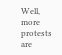Well, more protests are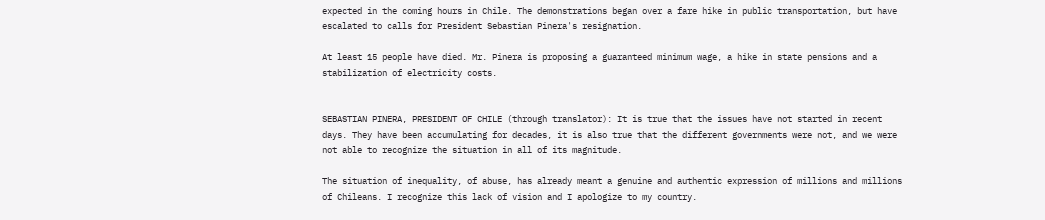expected in the coming hours in Chile. The demonstrations began over a fare hike in public transportation, but have escalated to calls for President Sebastian Pinera's resignation.

At least 15 people have died. Mr. Pinera is proposing a guaranteed minimum wage, a hike in state pensions and a stabilization of electricity costs.


SEBASTIAN PINERA, PRESIDENT OF CHILE (through translator): It is true that the issues have not started in recent days. They have been accumulating for decades, it is also true that the different governments were not, and we were not able to recognize the situation in all of its magnitude.

The situation of inequality, of abuse, has already meant a genuine and authentic expression of millions and millions of Chileans. I recognize this lack of vision and I apologize to my country.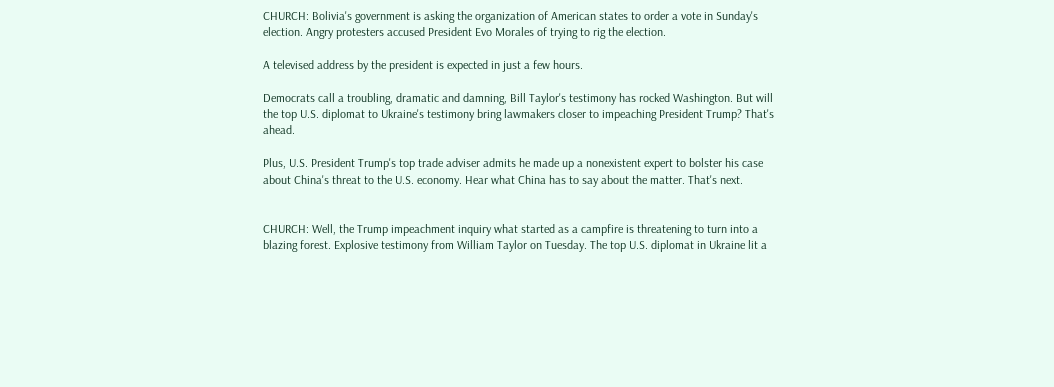CHURCH: Bolivia's government is asking the organization of American states to order a vote in Sunday's election. Angry protesters accused President Evo Morales of trying to rig the election.

A televised address by the president is expected in just a few hours.

Democrats call a troubling, dramatic and damning, Bill Taylor's testimony has rocked Washington. But will the top U.S. diplomat to Ukraine's testimony bring lawmakers closer to impeaching President Trump? That's ahead.

Plus, U.S. President Trump's top trade adviser admits he made up a nonexistent expert to bolster his case about China's threat to the U.S. economy. Hear what China has to say about the matter. That's next.


CHURCH: Well, the Trump impeachment inquiry what started as a campfire is threatening to turn into a blazing forest. Explosive testimony from William Taylor on Tuesday. The top U.S. diplomat in Ukraine lit a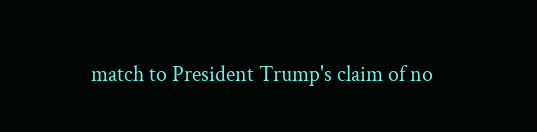match to President Trump's claim of no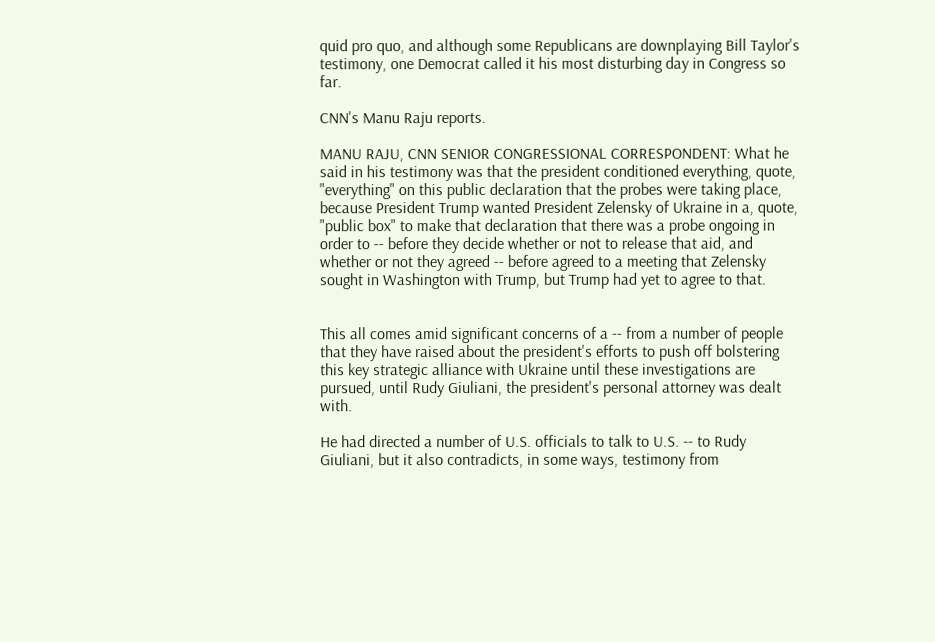quid pro quo, and although some Republicans are downplaying Bill Taylor's testimony, one Democrat called it his most disturbing day in Congress so far.

CNN's Manu Raju reports.

MANU RAJU, CNN SENIOR CONGRESSIONAL CORRESPONDENT: What he said in his testimony was that the president conditioned everything, quote, "everything" on this public declaration that the probes were taking place, because President Trump wanted President Zelensky of Ukraine in a, quote, "public box" to make that declaration that there was a probe ongoing in order to -- before they decide whether or not to release that aid, and whether or not they agreed -- before agreed to a meeting that Zelensky sought in Washington with Trump, but Trump had yet to agree to that.


This all comes amid significant concerns of a -- from a number of people that they have raised about the president's efforts to push off bolstering this key strategic alliance with Ukraine until these investigations are pursued, until Rudy Giuliani, the president's personal attorney was dealt with.

He had directed a number of U.S. officials to talk to U.S. -- to Rudy Giuliani, but it also contradicts, in some ways, testimony from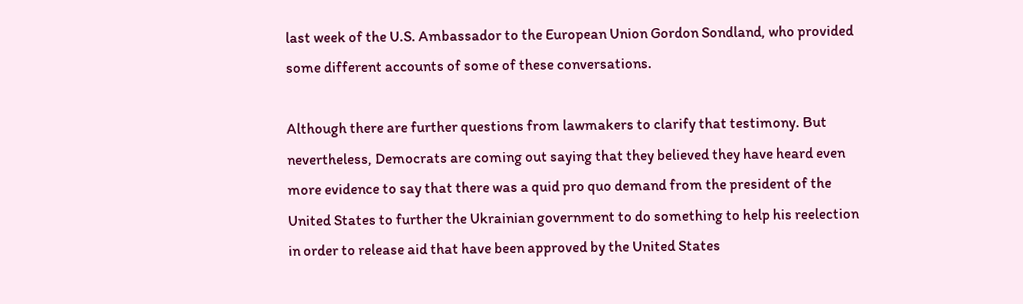last week of the U.S. Ambassador to the European Union Gordon Sondland, who provided some different accounts of some of these conversations.

Although there are further questions from lawmakers to clarify that testimony. But nevertheless, Democrats are coming out saying that they believed they have heard even more evidence to say that there was a quid pro quo demand from the president of the United States to further the Ukrainian government to do something to help his reelection in order to release aid that have been approved by the United States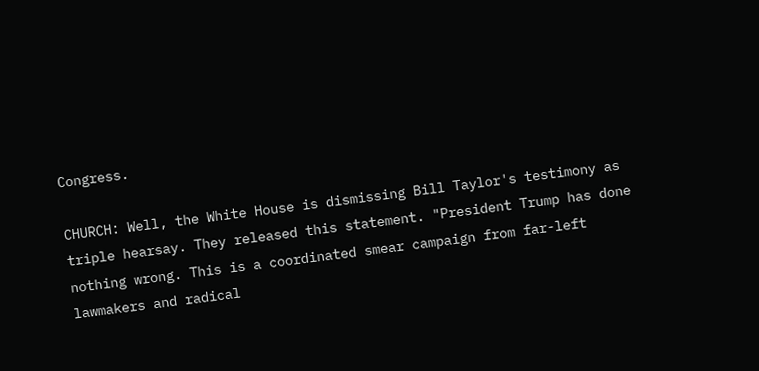Congress.

CHURCH: Well, the White House is dismissing Bill Taylor's testimony as triple hearsay. They released this statement. "President Trump has done nothing wrong. This is a coordinated smear campaign from far-left lawmakers and radical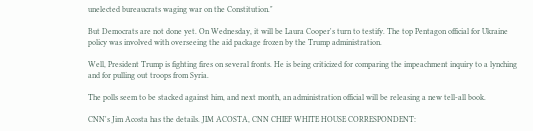unelected bureaucrats waging war on the Constitution."

But Democrats are not done yet. On Wednesday, it will be Laura Cooper's turn to testify. The top Pentagon official for Ukraine policy was involved with overseeing the aid package frozen by the Trump administration.

Well, President Trump is fighting fires on several fronts. He is being criticized for comparing the impeachment inquiry to a lynching and for pulling out troops from Syria.

The polls seem to be stacked against him, and next month, an administration official will be releasing a new tell-all book.

CNN's Jim Acosta has the details. JIM ACOSTA, CNN CHIEF WHITE HOUSE CORRESPONDENT: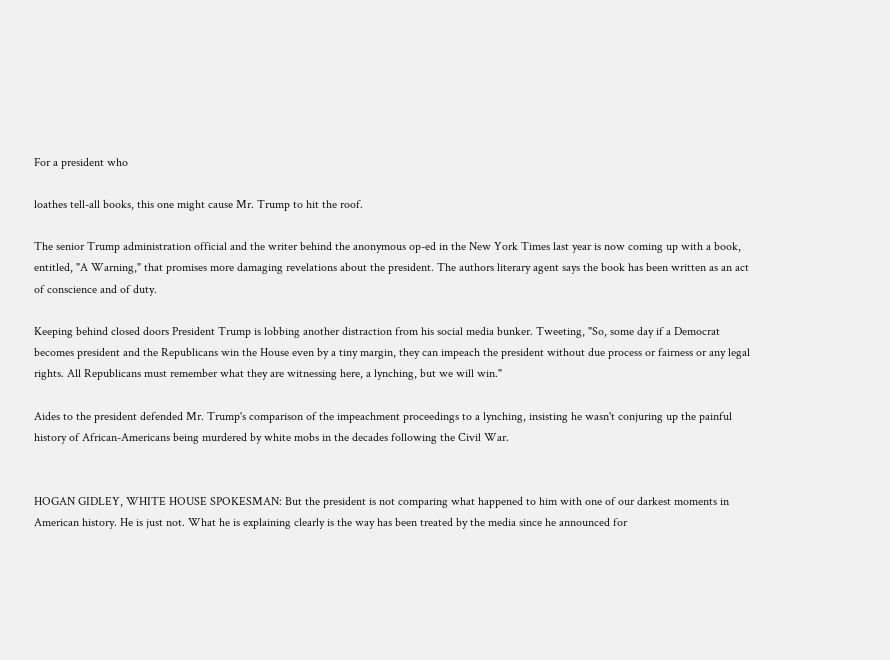For a president who

loathes tell-all books, this one might cause Mr. Trump to hit the roof.

The senior Trump administration official and the writer behind the anonymous op-ed in the New York Times last year is now coming up with a book, entitled, "A Warning," that promises more damaging revelations about the president. The authors literary agent says the book has been written as an act of conscience and of duty.

Keeping behind closed doors President Trump is lobbing another distraction from his social media bunker. Tweeting, "So, some day if a Democrat becomes president and the Republicans win the House even by a tiny margin, they can impeach the president without due process or fairness or any legal rights. All Republicans must remember what they are witnessing here, a lynching, but we will win."

Aides to the president defended Mr. Trump's comparison of the impeachment proceedings to a lynching, insisting he wasn't conjuring up the painful history of African-Americans being murdered by white mobs in the decades following the Civil War.


HOGAN GIDLEY, WHITE HOUSE SPOKESMAN: But the president is not comparing what happened to him with one of our darkest moments in American history. He is just not. What he is explaining clearly is the way has been treated by the media since he announced for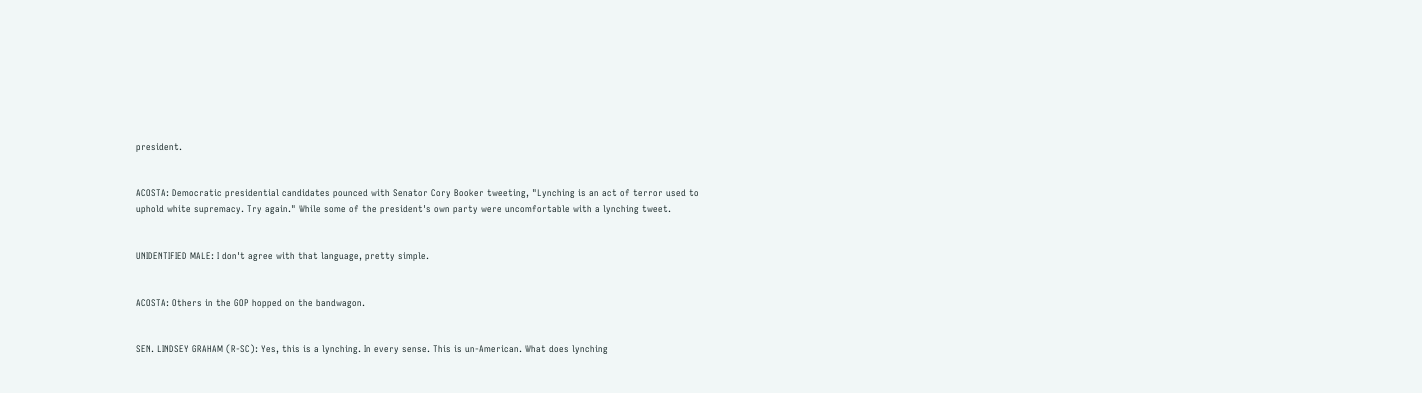president.


ACOSTA: Democratic presidential candidates pounced with Senator Cory Booker tweeting, "Lynching is an act of terror used to uphold white supremacy. Try again." While some of the president's own party were uncomfortable with a lynching tweet.


UNIDENTIFIED MALE: I don't agree with that language, pretty simple.


ACOSTA: Others in the GOP hopped on the bandwagon.


SEN. LINDSEY GRAHAM (R-SC): Yes, this is a lynching. In every sense. This is un-American. What does lynching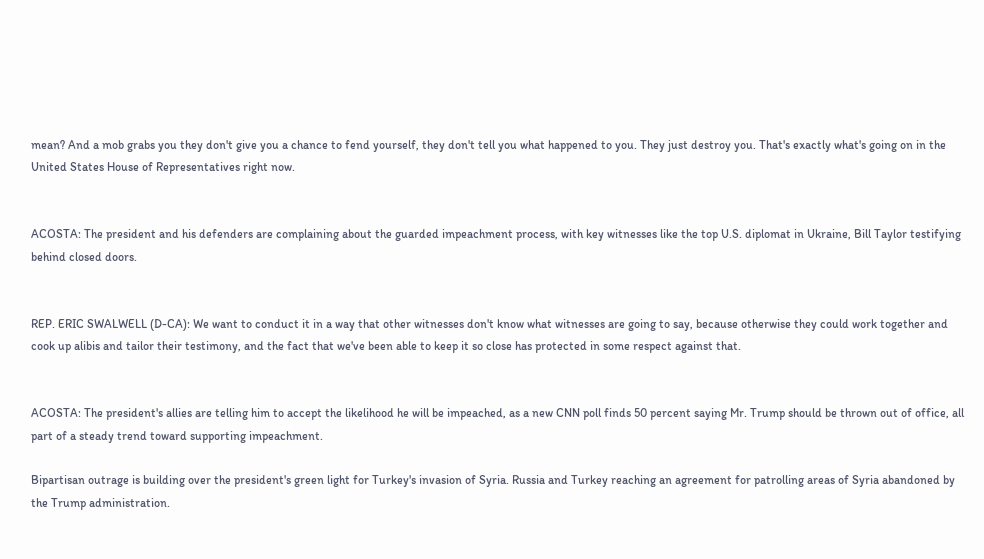mean? And a mob grabs you they don't give you a chance to fend yourself, they don't tell you what happened to you. They just destroy you. That's exactly what's going on in the United States House of Representatives right now.


ACOSTA: The president and his defenders are complaining about the guarded impeachment process, with key witnesses like the top U.S. diplomat in Ukraine, Bill Taylor testifying behind closed doors.


REP. ERIC SWALWELL (D-CA): We want to conduct it in a way that other witnesses don't know what witnesses are going to say, because otherwise they could work together and cook up alibis and tailor their testimony, and the fact that we've been able to keep it so close has protected in some respect against that.


ACOSTA: The president's allies are telling him to accept the likelihood he will be impeached, as a new CNN poll finds 50 percent saying Mr. Trump should be thrown out of office, all part of a steady trend toward supporting impeachment.

Bipartisan outrage is building over the president's green light for Turkey's invasion of Syria. Russia and Turkey reaching an agreement for patrolling areas of Syria abandoned by the Trump administration.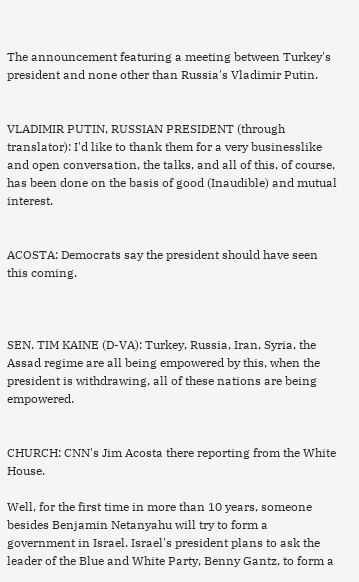The announcement featuring a meeting between Turkey's president and none other than Russia's Vladimir Putin.


VLADIMIR PUTIN, RUSSIAN PRESIDENT (through translator): I'd like to thank them for a very businesslike and open conversation, the talks, and all of this, of course, has been done on the basis of good (Inaudible) and mutual interest.


ACOSTA: Democrats say the president should have seen this coming.



SEN. TIM KAINE (D-VA): Turkey, Russia, Iran, Syria, the Assad regime are all being empowered by this, when the president is withdrawing, all of these nations are being empowered.


CHURCH: CNN's Jim Acosta there reporting from the White House.

Well, for the first time in more than 10 years, someone besides Benjamin Netanyahu will try to form a government in Israel. Israel's president plans to ask the leader of the Blue and White Party, Benny Gantz, to form a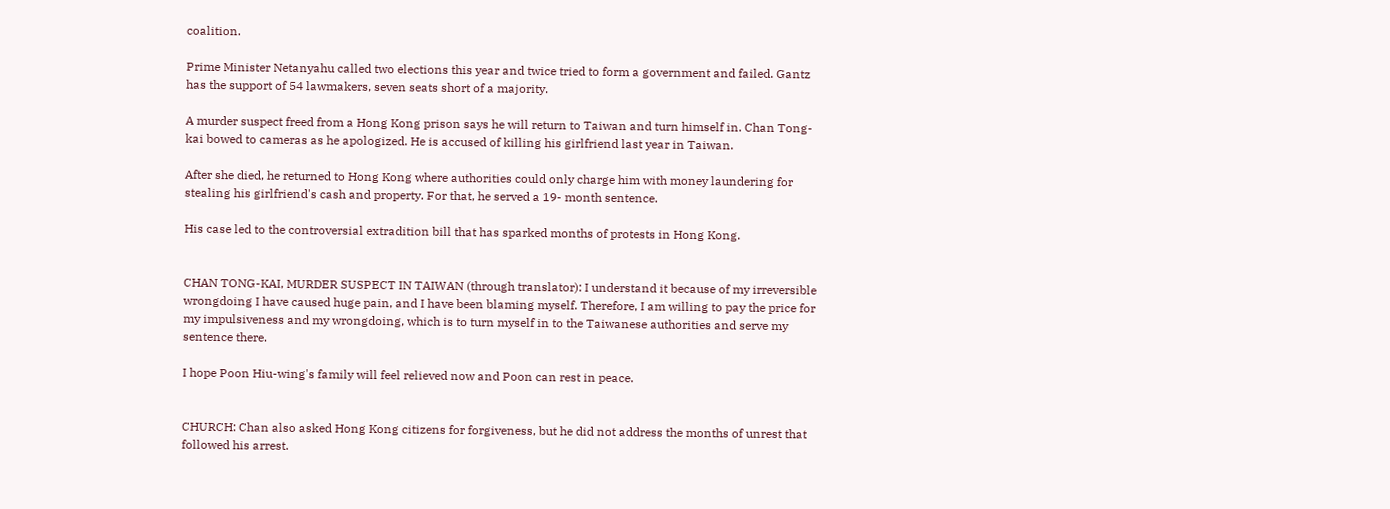coalition.

Prime Minister Netanyahu called two elections this year and twice tried to form a government and failed. Gantz has the support of 54 lawmakers, seven seats short of a majority.

A murder suspect freed from a Hong Kong prison says he will return to Taiwan and turn himself in. Chan Tong-kai bowed to cameras as he apologized. He is accused of killing his girlfriend last year in Taiwan.

After she died, he returned to Hong Kong where authorities could only charge him with money laundering for stealing his girlfriend's cash and property. For that, he served a 19- month sentence.

His case led to the controversial extradition bill that has sparked months of protests in Hong Kong.


CHAN TONG-KAI, MURDER SUSPECT IN TAIWAN (through translator): I understand it because of my irreversible wrongdoing I have caused huge pain, and I have been blaming myself. Therefore, I am willing to pay the price for my impulsiveness and my wrongdoing, which is to turn myself in to the Taiwanese authorities and serve my sentence there.

I hope Poon Hiu-wing's family will feel relieved now and Poon can rest in peace.


CHURCH: Chan also asked Hong Kong citizens for forgiveness, but he did not address the months of unrest that followed his arrest.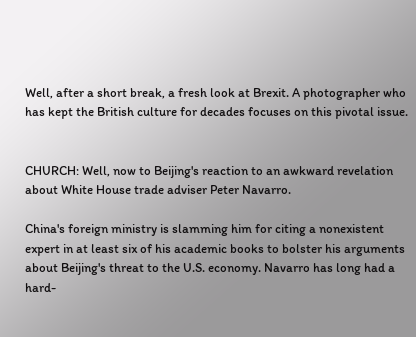Well, after a short break, a fresh look at Brexit. A photographer who has kept the British culture for decades focuses on this pivotal issue.


CHURCH: Well, now to Beijing's reaction to an awkward revelation about White House trade adviser Peter Navarro.

China's foreign ministry is slamming him for citing a nonexistent expert in at least six of his academic books to bolster his arguments about Beijing's threat to the U.S. economy. Navarro has long had a hard-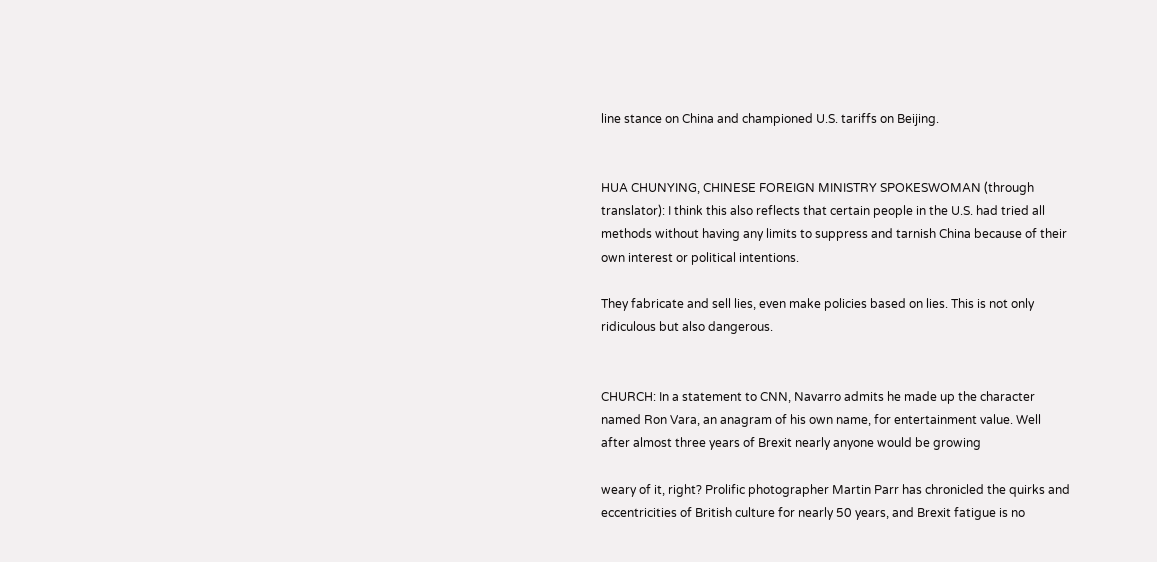line stance on China and championed U.S. tariffs on Beijing.


HUA CHUNYING, CHINESE FOREIGN MINISTRY SPOKESWOMAN (through translator): I think this also reflects that certain people in the U.S. had tried all methods without having any limits to suppress and tarnish China because of their own interest or political intentions.

They fabricate and sell lies, even make policies based on lies. This is not only ridiculous but also dangerous.


CHURCH: In a statement to CNN, Navarro admits he made up the character named Ron Vara, an anagram of his own name, for entertainment value. Well after almost three years of Brexit nearly anyone would be growing

weary of it, right? Prolific photographer Martin Parr has chronicled the quirks and eccentricities of British culture for nearly 50 years, and Brexit fatigue is no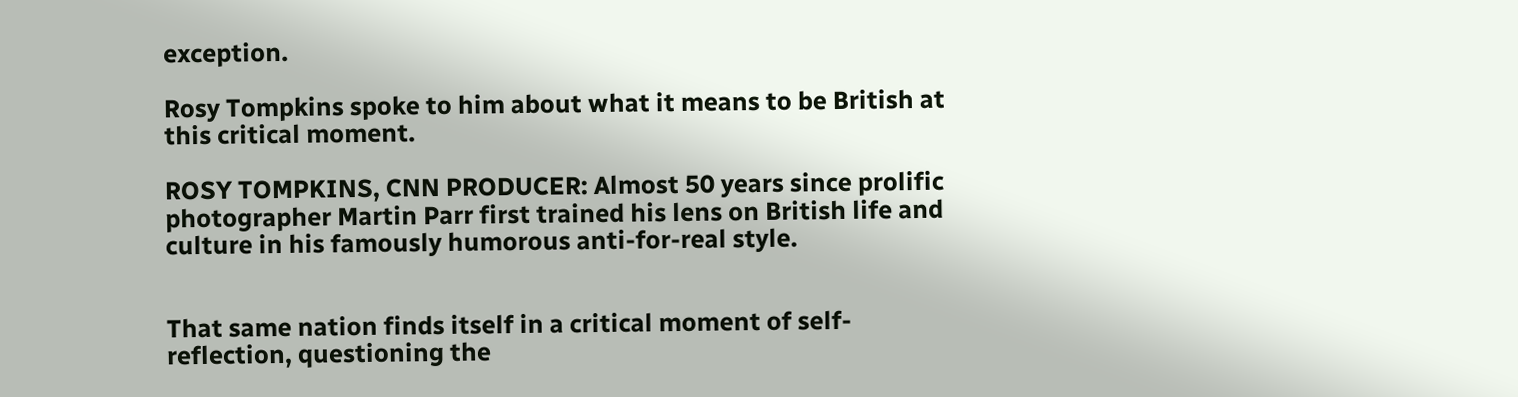exception.

Rosy Tompkins spoke to him about what it means to be British at this critical moment.

ROSY TOMPKINS, CNN PRODUCER: Almost 50 years since prolific photographer Martin Parr first trained his lens on British life and culture in his famously humorous anti-for-real style.


That same nation finds itself in a critical moment of self-reflection, questioning the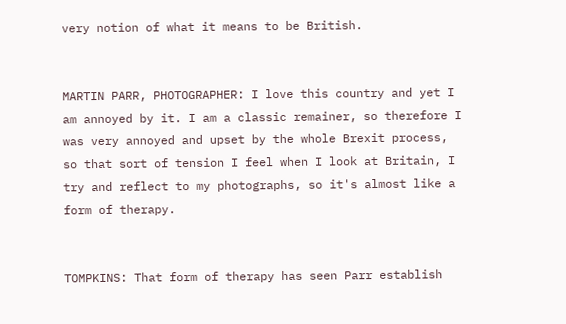very notion of what it means to be British.


MARTIN PARR, PHOTOGRAPHER: I love this country and yet I am annoyed by it. I am a classic remainer, so therefore I was very annoyed and upset by the whole Brexit process, so that sort of tension I feel when I look at Britain, I try and reflect to my photographs, so it's almost like a form of therapy.


TOMPKINS: That form of therapy has seen Parr establish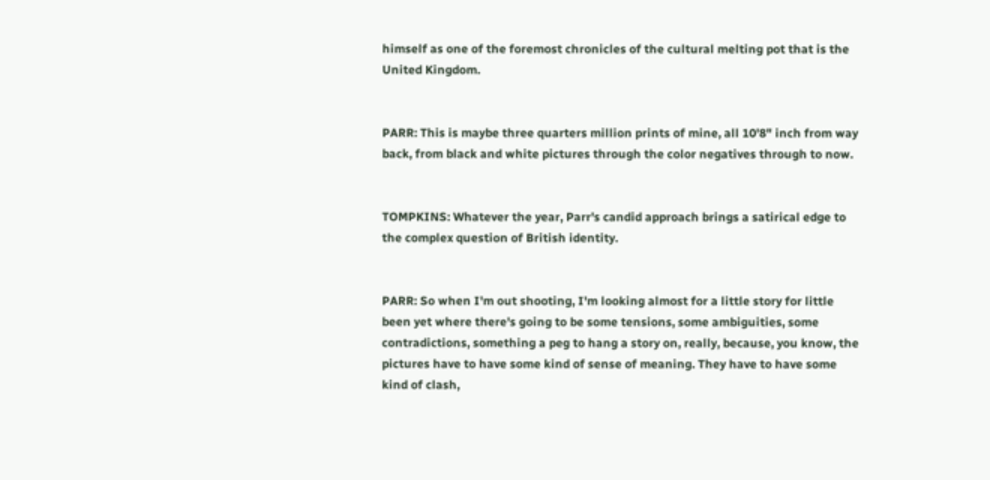himself as one of the foremost chronicles of the cultural melting pot that is the United Kingdom.


PARR: This is maybe three quarters million prints of mine, all 10'8" inch from way back, from black and white pictures through the color negatives through to now.


TOMPKINS: Whatever the year, Parr's candid approach brings a satirical edge to the complex question of British identity.


PARR: So when I'm out shooting, I'm looking almost for a little story for little been yet where there's going to be some tensions, some ambiguities, some contradictions, something a peg to hang a story on, really, because, you know, the pictures have to have some kind of sense of meaning. They have to have some kind of clash,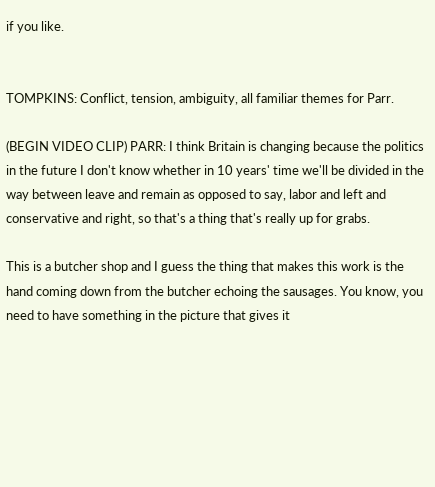if you like.


TOMPKINS: Conflict, tension, ambiguity, all familiar themes for Parr.

(BEGIN VIDEO CLIP) PARR: I think Britain is changing because the politics in the future I don't know whether in 10 years' time we'll be divided in the way between leave and remain as opposed to say, labor and left and conservative and right, so that's a thing that's really up for grabs.

This is a butcher shop and I guess the thing that makes this work is the hand coming down from the butcher echoing the sausages. You know, you need to have something in the picture that gives it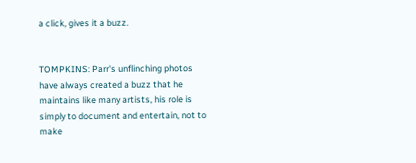a click, gives it a buzz.


TOMPKINS: Parr's unflinching photos have always created a buzz that he maintains like many artists, his role is simply to document and entertain, not to make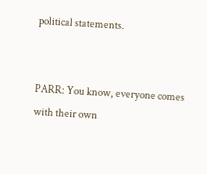political statements.


PARR: You know, everyone comes with their own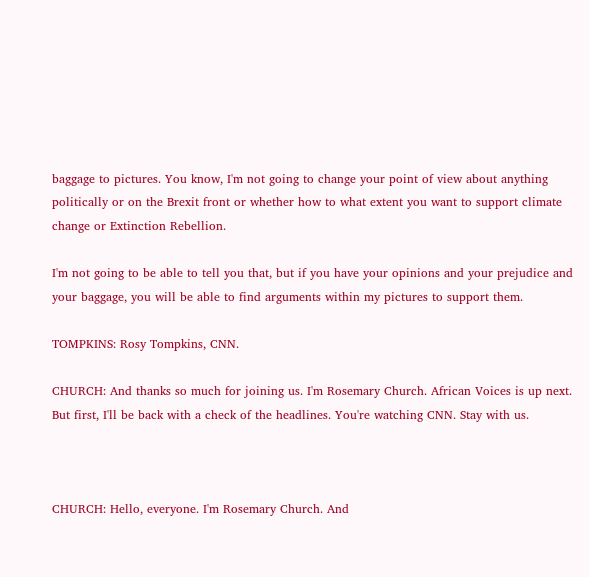baggage to pictures. You know, I'm not going to change your point of view about anything politically or on the Brexit front or whether how to what extent you want to support climate change or Extinction Rebellion.

I'm not going to be able to tell you that, but if you have your opinions and your prejudice and your baggage, you will be able to find arguments within my pictures to support them.

TOMPKINS: Rosy Tompkins, CNN.

CHURCH: And thanks so much for joining us. I'm Rosemary Church. African Voices is up next. But first, I'll be back with a check of the headlines. You're watching CNN. Stay with us.



CHURCH: Hello, everyone. I'm Rosemary Church. And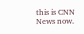this is CNN News now.